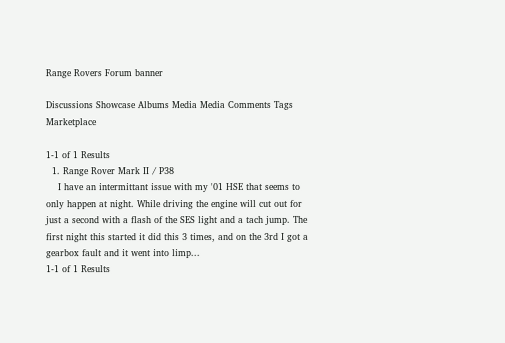Range Rovers Forum banner

Discussions Showcase Albums Media Media Comments Tags Marketplace

1-1 of 1 Results
  1. Range Rover Mark II / P38
    I have an intermittant issue with my '01 HSE that seems to only happen at night. While driving the engine will cut out for just a second with a flash of the SES light and a tach jump. The first night this started it did this 3 times, and on the 3rd I got a gearbox fault and it went into limp...
1-1 of 1 Results